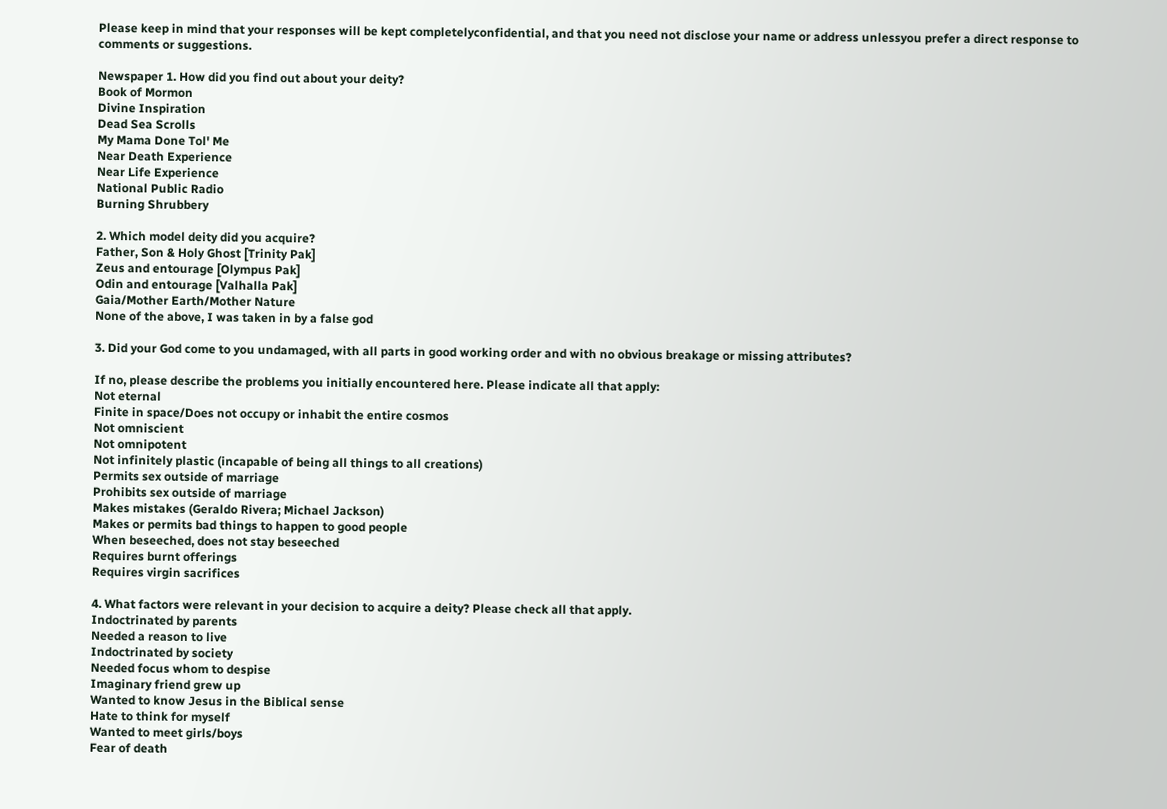Please keep in mind that your responses will be kept completelyconfidential, and that you need not disclose your name or address unlessyou prefer a direct response to comments or suggestions.

Newspaper 1. How did you find out about your deity?
Book of Mormon
Divine Inspiration
Dead Sea Scrolls
My Mama Done Tol' Me
Near Death Experience
Near Life Experience
National Public Radio
Burning Shrubbery

2. Which model deity did you acquire?
Father, Son & Holy Ghost [Trinity Pak]
Zeus and entourage [Olympus Pak]
Odin and entourage [Valhalla Pak]
Gaia/Mother Earth/Mother Nature
None of the above, I was taken in by a false god

3. Did your God come to you undamaged, with all parts in good working order and with no obvious breakage or missing attributes?

If no, please describe the problems you initially encountered here. Please indicate all that apply:
Not eternal
Finite in space/Does not occupy or inhabit the entire cosmos
Not omniscient
Not omnipotent
Not infinitely plastic (incapable of being all things to all creations)
Permits sex outside of marriage
Prohibits sex outside of marriage
Makes mistakes (Geraldo Rivera; Michael Jackson)
Makes or permits bad things to happen to good people
When beseeched, does not stay beseeched
Requires burnt offerings
Requires virgin sacrifices

4. What factors were relevant in your decision to acquire a deity? Please check all that apply.
Indoctrinated by parents
Needed a reason to live
Indoctrinated by society
Needed focus whom to despise
Imaginary friend grew up
Wanted to know Jesus in the Biblical sense
Hate to think for myself
Wanted to meet girls/boys
Fear of death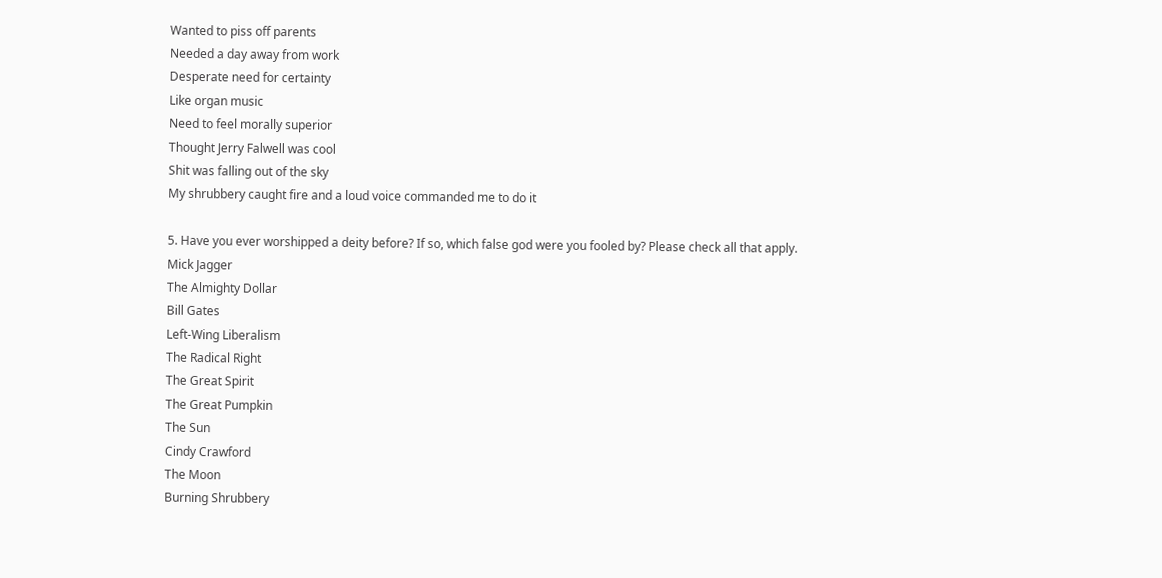Wanted to piss off parents
Needed a day away from work
Desperate need for certainty
Like organ music
Need to feel morally superior
Thought Jerry Falwell was cool
Shit was falling out of the sky
My shrubbery caught fire and a loud voice commanded me to do it

5. Have you ever worshipped a deity before? If so, which false god were you fooled by? Please check all that apply.
Mick Jagger
The Almighty Dollar
Bill Gates
Left-Wing Liberalism
The Radical Right
The Great Spirit
The Great Pumpkin
The Sun
Cindy Crawford
The Moon
Burning Shrubbery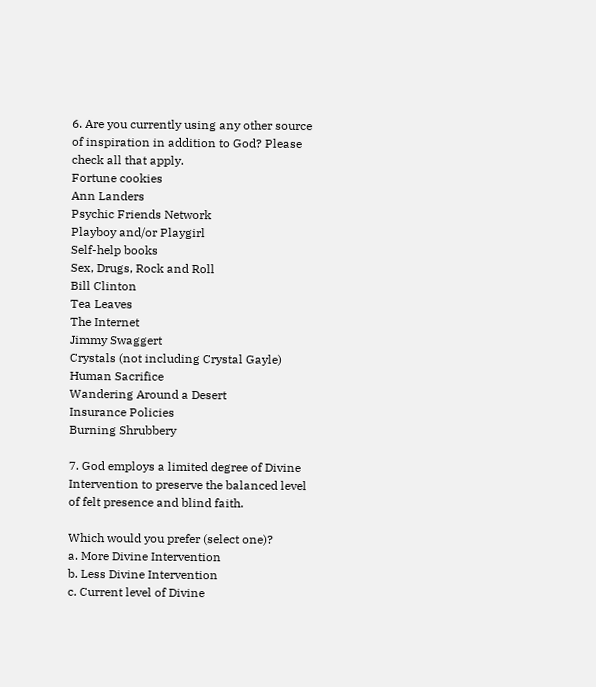6. Are you currently using any other source of inspiration in addition to God? Please check all that apply.
Fortune cookies
Ann Landers
Psychic Friends Network
Playboy and/or Playgirl
Self-help books
Sex, Drugs, Rock and Roll
Bill Clinton
Tea Leaves
The Internet
Jimmy Swaggert
Crystals (not including Crystal Gayle)
Human Sacrifice
Wandering Around a Desert
Insurance Policies
Burning Shrubbery

7. God employs a limited degree of Divine Intervention to preserve the balanced level of felt presence and blind faith.

Which would you prefer (select one)?
a. More Divine Intervention
b. Less Divine Intervention
c. Current level of Divine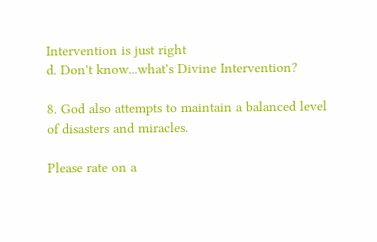Intervention is just right
d. Don't know...what's Divine Intervention?

8. God also attempts to maintain a balanced level of disasters and miracles.

Please rate on a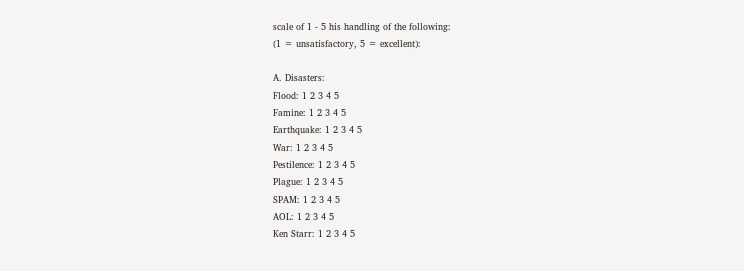scale of 1 - 5 his handling of the following:
(1 = unsatisfactory, 5 = excellent):

A. Disasters:
Flood: 1 2 3 4 5
Famine: 1 2 3 4 5
Earthquake: 1 2 3 4 5
War: 1 2 3 4 5
Pestilence: 1 2 3 4 5
Plague: 1 2 3 4 5
SPAM: 1 2 3 4 5
AOL: 1 2 3 4 5
Ken Starr: 1 2 3 4 5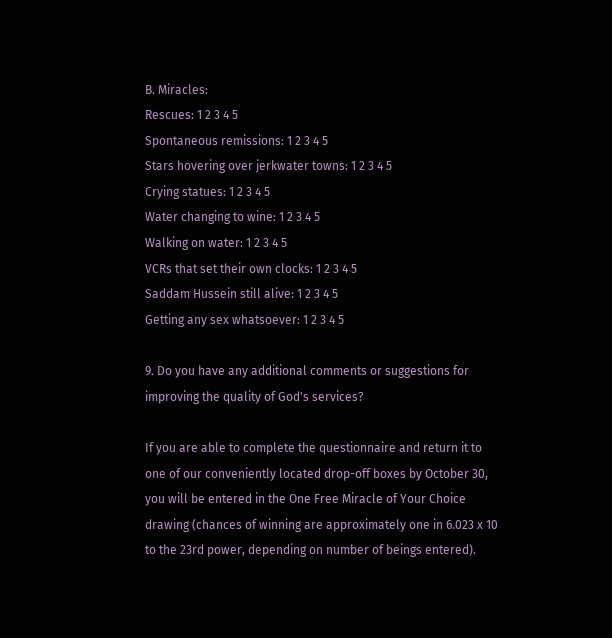B. Miracles:
Rescues: 1 2 3 4 5
Spontaneous remissions: 1 2 3 4 5
Stars hovering over jerkwater towns: 1 2 3 4 5
Crying statues: 1 2 3 4 5
Water changing to wine: 1 2 3 4 5
Walking on water: 1 2 3 4 5
VCRs that set their own clocks: 1 2 3 4 5
Saddam Hussein still alive: 1 2 3 4 5
Getting any sex whatsoever: 1 2 3 4 5

9. Do you have any additional comments or suggestions for improving the quality of God's services?

If you are able to complete the questionnaire and return it to one of our conveniently located drop-off boxes by October 30, you will be entered in the One Free Miracle of Your Choice drawing (chances of winning are approximately one in 6.023 x 10 to the 23rd power, depending on number of beings entered).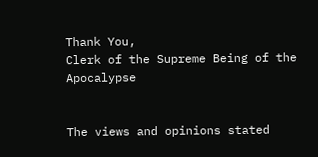Thank You,
Clerk of the Supreme Being of the Apocalypse


The views and opinions stated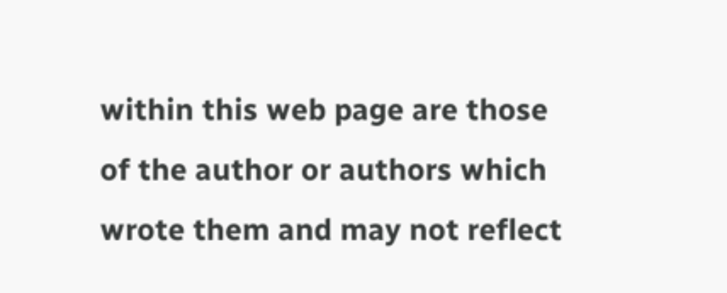within this web page are those of the author or authors which wrote them and may not reflect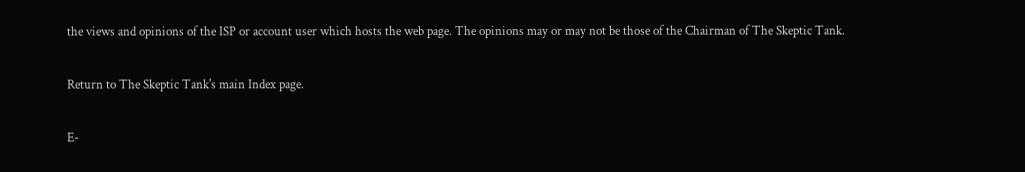the views and opinions of the ISP or account user which hosts the web page. The opinions may or may not be those of the Chairman of The Skeptic Tank.

Return to The Skeptic Tank's main Index page.

E-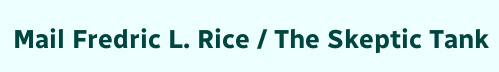Mail Fredric L. Rice / The Skeptic Tank